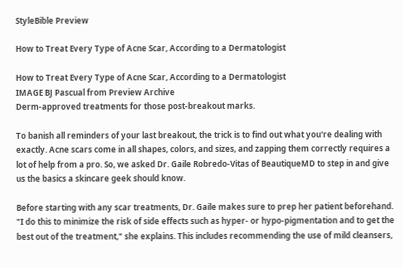StyleBible Preview

How to Treat Every Type of Acne Scar, According to a Dermatologist

How to Treat Every Type of Acne Scar, According to a Dermatologist
IMAGE BJ Pascual from Preview Archive
Derm-approved treatments for those post-breakout marks.

To banish all reminders of your last breakout, the trick is to find out what you're dealing with exactly. Acne scars come in all shapes, colors, and sizes, and zapping them correctly requires a lot of help from a pro. So, we asked Dr. Gaile Robredo-Vitas of BeautiqueMD to step in and give us the basics a skincare geek should know.

Before starting with any scar treatments, Dr. Gaile makes sure to prep her patient beforehand. "I do this to minimize the risk of side effects such as hyper- or hypo-pigmentation and to get the best out of the treatment," she explains. This includes recommending the use of mild cleansers,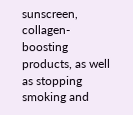sunscreen, collagen-boosting products, as well as stopping smoking and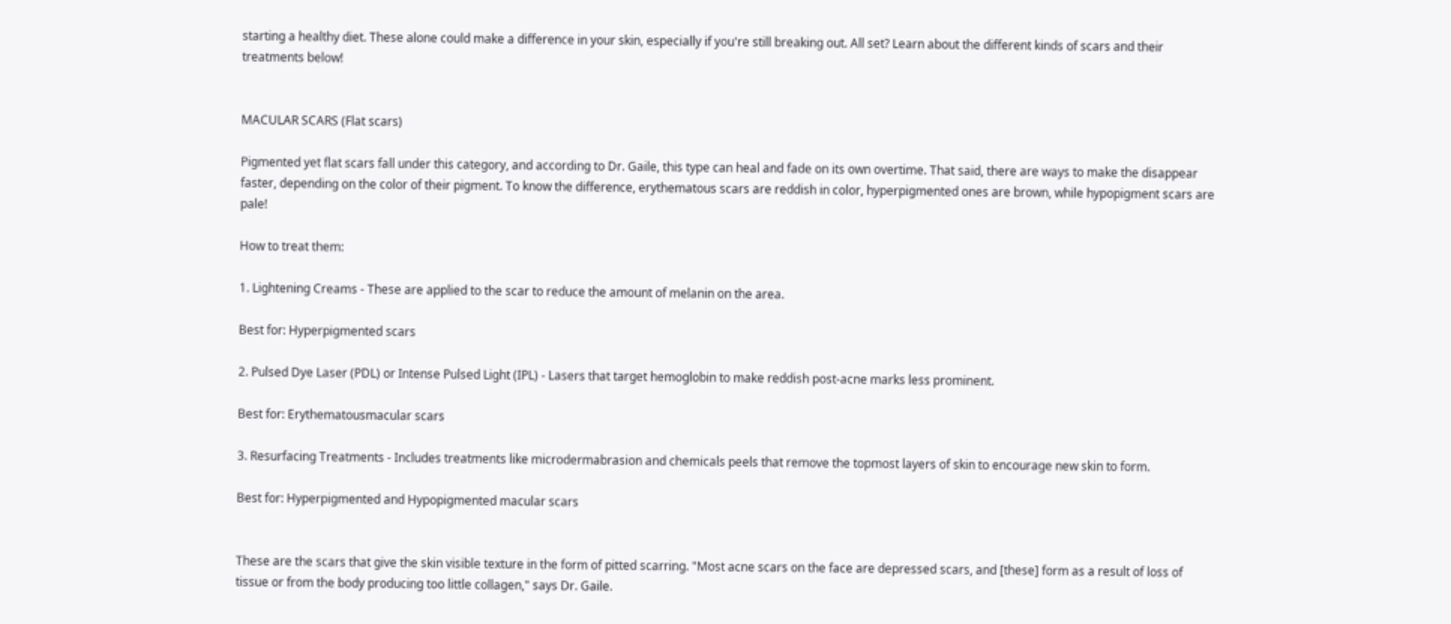starting a healthy diet. These alone could make a difference in your skin, especially if you're still breaking out. All set? Learn about the different kinds of scars and their treatments below!


MACULAR SCARS (Flat scars)

Pigmented yet flat scars fall under this category, and according to Dr. Gaile, this type can heal and fade on its own overtime. That said, there are ways to make the disappear faster, depending on the color of their pigment. To know the difference, erythematous scars are reddish in color, hyperpigmented ones are brown, while hypopigment scars are pale!

How to treat them:

1. Lightening Creams - These are applied to the scar to reduce the amount of melanin on the area.

Best for: Hyperpigmented scars

2. Pulsed Dye Laser (PDL) or Intense Pulsed Light (IPL) - Lasers that target hemoglobin to make reddish post-acne marks less prominent.

Best for: Erythematousmacular scars

3. Resurfacing Treatments - Includes treatments like microdermabrasion and chemicals peels that remove the topmost layers of skin to encourage new skin to form.

Best for: Hyperpigmented and Hypopigmented macular scars


These are the scars that give the skin visible texture in the form of pitted scarring. "Most acne scars on the face are depressed scars, and [these] form as a result of loss of tissue or from the body producing too little collagen," says Dr. Gaile.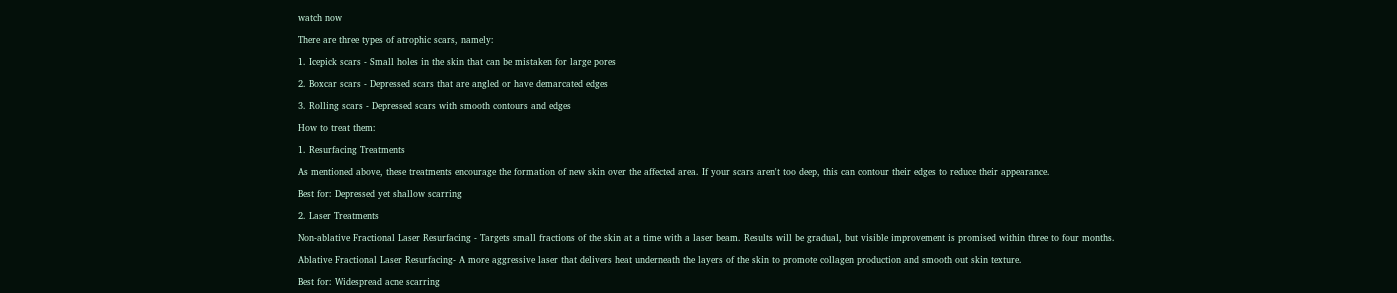watch now

There are three types of atrophic scars, namely:

1. Icepick scars - Small holes in the skin that can be mistaken for large pores

2. Boxcar scars - Depressed scars that are angled or have demarcated edges

3. Rolling scars - Depressed scars with smooth contours and edges

How to treat them:

1. Resurfacing Treatments

As mentioned above, these treatments encourage the formation of new skin over the affected area. If your scars aren't too deep, this can contour their edges to reduce their appearance.

Best for: Depressed yet shallow scarring

2. Laser Treatments

Non-ablative Fractional Laser Resurfacing - Targets small fractions of the skin at a time with a laser beam. Results will be gradual, but visible improvement is promised within three to four months.

Ablative Fractional Laser Resurfacing- A more aggressive laser that delivers heat underneath the layers of the skin to promote collagen production and smooth out skin texture.

Best for: Widespread acne scarring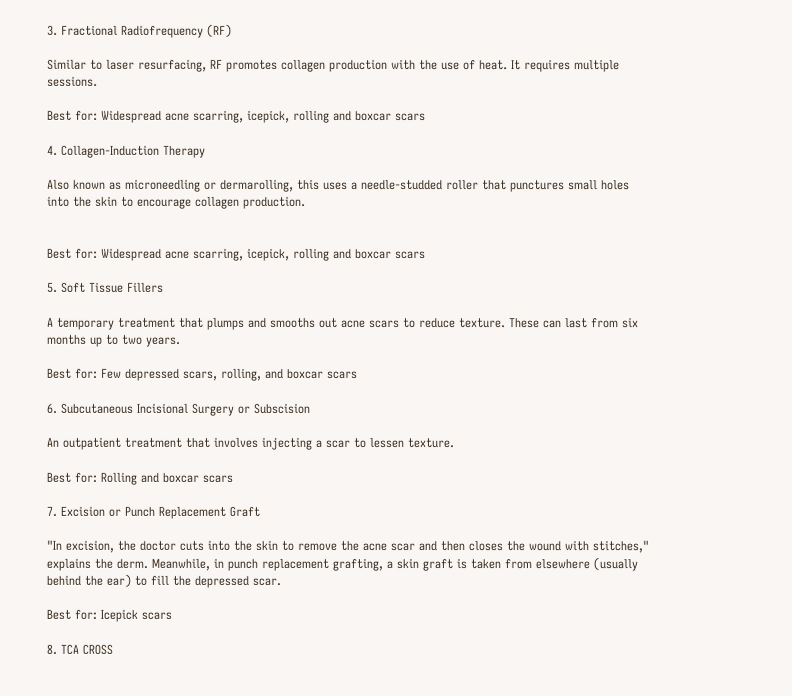3. Fractional Radiofrequency (RF)

Similar to laser resurfacing, RF promotes collagen production with the use of heat. It requires multiple sessions.

Best for: Widespread acne scarring, icepick, rolling and boxcar scars

4. Collagen-Induction Therapy

Also known as microneedling or dermarolling, this uses a needle-studded roller that punctures small holes into the skin to encourage collagen production.


Best for: Widespread acne scarring, icepick, rolling and boxcar scars

5. Soft Tissue Fillers

A temporary treatment that plumps and smooths out acne scars to reduce texture. These can last from six months up to two years.

Best for: Few depressed scars, rolling, and boxcar scars

6. Subcutaneous Incisional Surgery or Subscision

An outpatient treatment that involves injecting a scar to lessen texture.

Best for: Rolling and boxcar scars

7. Excision or Punch Replacement Graft

"In excision, the doctor cuts into the skin to remove the acne scar and then closes the wound with stitches," explains the derm. Meanwhile, in punch replacement grafting, a skin graft is taken from elsewhere (usually behind the ear) to fill the depressed scar.

Best for: Icepick scars

8. TCA CROSS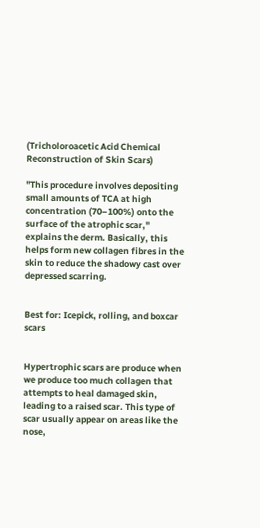(Tricholoroacetic Acid Chemical Reconstruction of Skin Scars)

"This procedure involves depositing small amounts of TCA at high concentration (70–100%) onto the surface of the atrophic scar," explains the derm. Basically, this helps form new collagen fibres in the skin to reduce the shadowy cast over depressed scarring.


Best for: Icepick, rolling, and boxcar scars


Hypertrophic scars are produce when we produce too much collagen that attempts to heal damaged skin, leading to a raised scar. This type of scar usually appear on areas like the nose,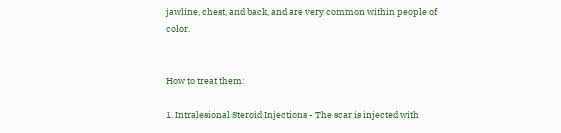jawline, chest, and back, and are very common within people of color.


How to treat them:

1. Intralesional Steroid Injections - The scar is injected with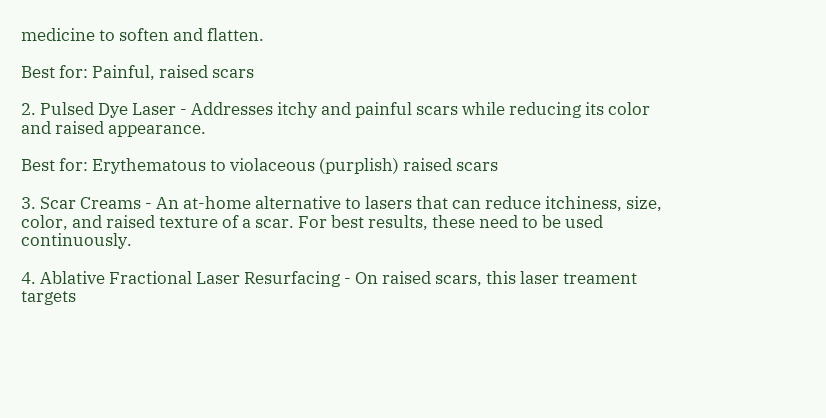medicine to soften and flatten.

Best for: Painful, raised scars

2. Pulsed Dye Laser - Addresses itchy and painful scars while reducing its color and raised appearance.

Best for: Erythematous to violaceous (purplish) raised scars

3. Scar Creams - An at-home alternative to lasers that can reduce itchiness, size, color, and raised texture of a scar. For best results, these need to be used continuously.

4. Ablative Fractional Laser Resurfacing - On raised scars, this laser treament targets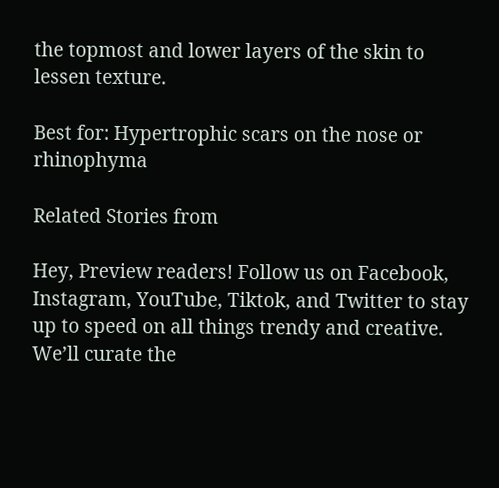the topmost and lower layers of the skin to lessen texture.

Best for: Hypertrophic scars on the nose or rhinophyma

Related Stories from

Hey, Preview readers! Follow us on Facebook, Instagram, YouTube, Tiktok, and Twitter to stay up to speed on all things trendy and creative. We’ll curate the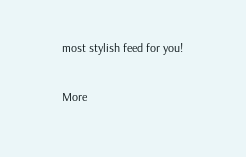most stylish feed for you!

More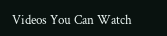Videos You Can Watch